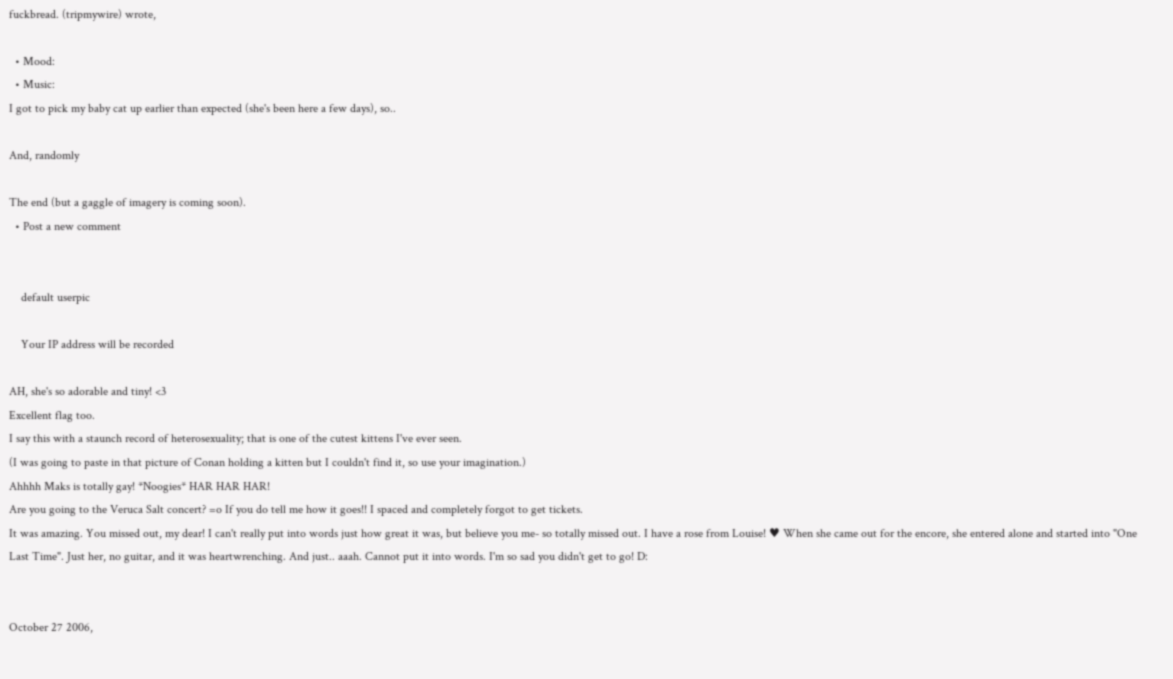fuckbread. (tripmywire) wrote,

  • Mood:
  • Music:
I got to pick my baby cat up earlier than expected (she's been here a few days), so..

And, randomly

The end (but a gaggle of imagery is coming soon).
  • Post a new comment


    default userpic

    Your IP address will be recorded

AH, she's so adorable and tiny! <3
Excellent flag too.
I say this with a staunch record of heterosexuality; that is one of the cutest kittens I've ever seen.
(I was going to paste in that picture of Conan holding a kitten but I couldn't find it, so use your imagination.)
Ahhhh Maks is totally gay! *Noogies* HAR HAR HAR!
Are you going to the Veruca Salt concert? =o If you do tell me how it goes!! I spaced and completely forgot to get tickets.
It was amazing. You missed out, my dear! I can't really put into words just how great it was, but believe you me- so totally missed out. I have a rose from Louise! ♥ When she came out for the encore, she entered alone and started into "One Last Time". Just her, no guitar, and it was heartwrenching. And just.. aaah. Cannot put it into words. I'm so sad you didn't get to go! D:


October 27 2006,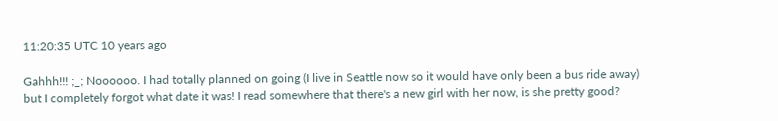11:20:35 UTC 10 years ago

Gahhh!!! ;_; Noooooo. I had totally planned on going (I live in Seattle now so it would have only been a bus ride away) but I completely forgot what date it was! I read somewhere that there's a new girl with her now, is she pretty good?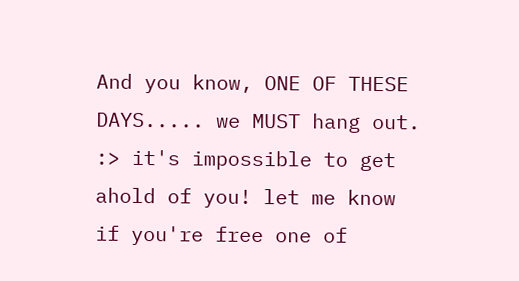And you know, ONE OF THESE DAYS..... we MUST hang out. :> it's impossible to get ahold of you! let me know if you're free one of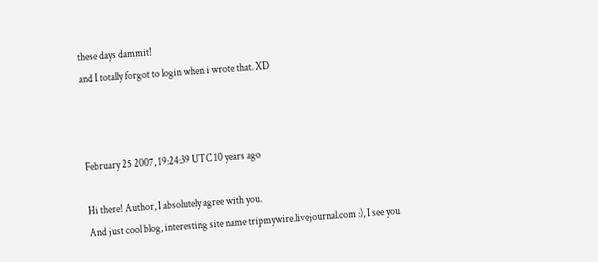these days dammit!
and I totally forgot to login when i wrote that. XD



February 25 2007, 19:24:39 UTC 10 years ago

Hi there! Author, I absolutely agree with you.
And just cool blog, interesting site name tripmywire.livejournal.com :), I see you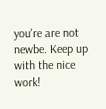you're are not newbe. Keep up with the nice work!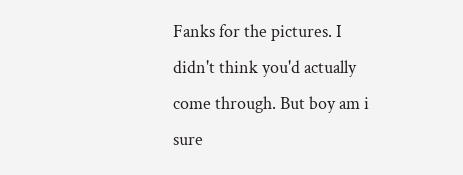Fanks for the pictures. I didn't think you'd actually come through. But boy am i sure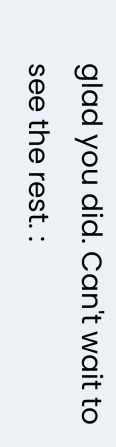glad you did. Can't wait to see the rest. :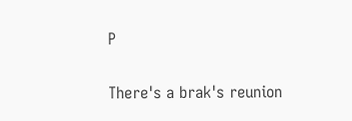P

There's a brak's reunion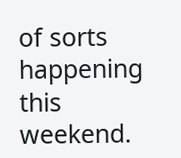of sorts happening this weekend.